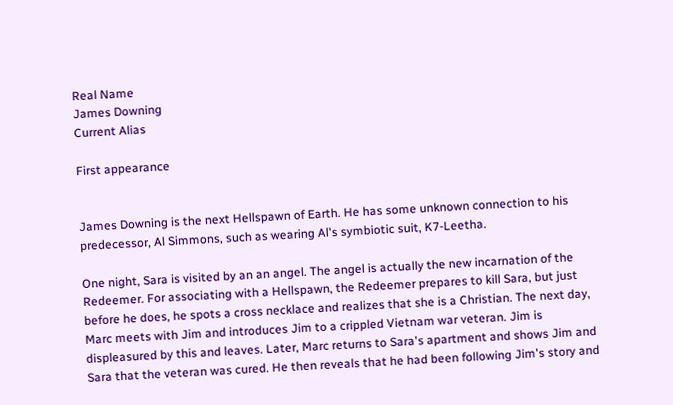Real Name
James Downing
Current Alias

First appearance


James Downing is the next Hellspawn of Earth. He has some unknown connection to his predecessor, Al Simmons, such as wearing Al's symbiotic suit, K7-Leetha.

One night, Sara is visited by an an angel. The angel is actually the new incarnation of the Redeemer. For associating with a Hellspawn, the Redeemer prepares to kill Sara, but just before he does, he spots a cross necklace and realizes that she is a Christian. The next day, Marc meets with Jim and introduces Jim to a crippled Vietnam war veteran. Jim is displeasured by this and leaves. Later, Marc returns to Sara's apartment and shows Jim and Sara that the veteran was cured. He then reveals that he had been following Jim's story and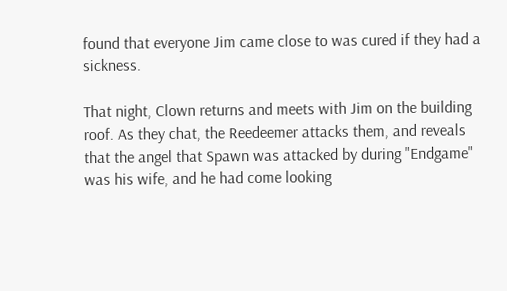found that everyone Jim came close to was cured if they had a sickness.

That night, Clown returns and meets with Jim on the building roof. As they chat, the Reedeemer attacks them, and reveals that the angel that Spawn was attacked by during "Endgame" was his wife, and he had come looking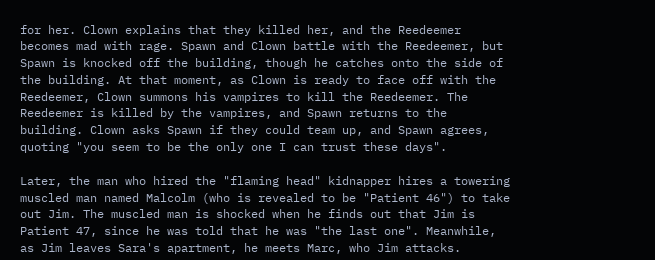for her. Clown explains that they killed her, and the Reedeemer becomes mad with rage. Spawn and Clown battle with the Reedeemer, but Spawn is knocked off the building, though he catches onto the side of the building. At that moment, as Clown is ready to face off with the Reedeemer, Clown summons his vampires to kill the Reedeemer. The Reedeemer is killed by the vampires, and Spawn returns to the building. Clown asks Spawn if they could team up, and Spawn agrees, quoting "you seem to be the only one I can trust these days".

Later, the man who hired the "flaming head" kidnapper hires a towering muscled man named Malcolm (who is revealed to be "Patient 46") to take out Jim. The muscled man is shocked when he finds out that Jim is Patient 47, since he was told that he was "the last one". Meanwhile, as Jim leaves Sara's apartment, he meets Marc, who Jim attacks.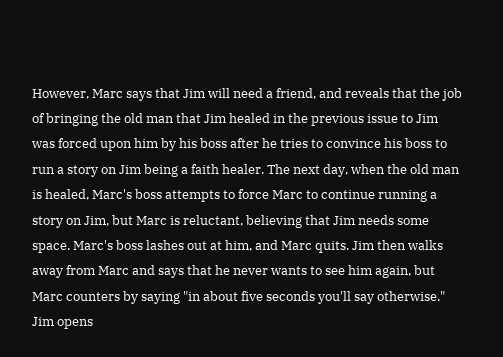However, Marc says that Jim will need a friend, and reveals that the job of bringing the old man that Jim healed in the previous issue to Jim was forced upon him by his boss after he tries to convince his boss to run a story on Jim being a faith healer. The next day, when the old man is healed, Marc's boss attempts to force Marc to continue running a story on Jim, but Marc is reluctant, believing that Jim needs some space. Marc's boss lashes out at him, and Marc quits. Jim then walks away from Marc and says that he never wants to see him again, but Marc counters by saying "in about five seconds you'll say otherwise." Jim opens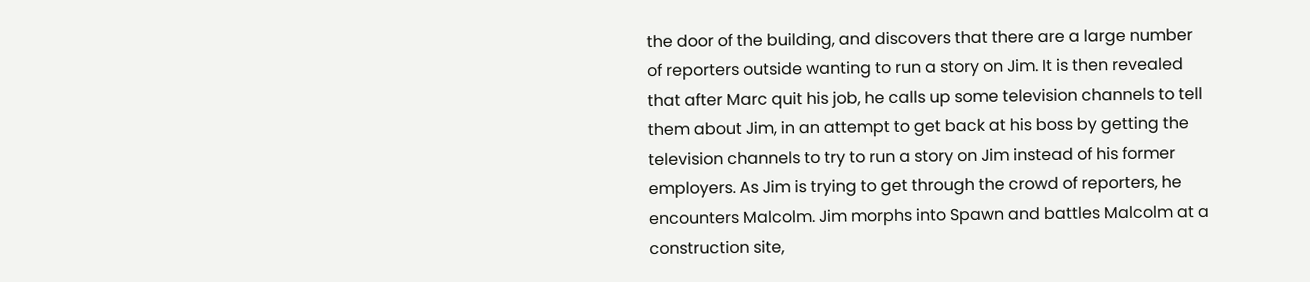the door of the building, and discovers that there are a large number of reporters outside wanting to run a story on Jim. It is then revealed that after Marc quit his job, he calls up some television channels to tell them about Jim, in an attempt to get back at his boss by getting the television channels to try to run a story on Jim instead of his former employers. As Jim is trying to get through the crowd of reporters, he encounters Malcolm. Jim morphs into Spawn and battles Malcolm at a construction site,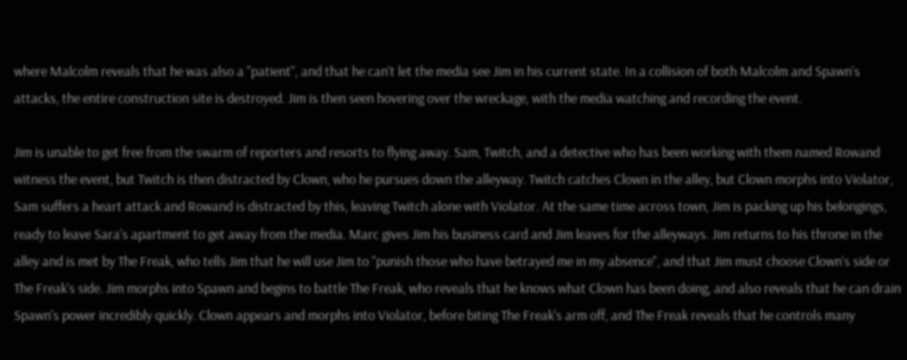where Malcolm reveals that he was also a "patient", and that he can't let the media see Jim in his current state. In a collision of both Malcolm and Spawn's attacks, the entire construction site is destroyed. Jim is then seen hovering over the wreckage, with the media watching and recording the event.

Jim is unable to get free from the swarm of reporters and resorts to flying away. Sam, Twitch, and a detective who has been working with them named Rowand witness the event, but Twitch is then distracted by Clown, who he pursues down the alleyway. Twitch catches Clown in the alley, but Clown morphs into Violator, Sam suffers a heart attack and Rowand is distracted by this, leaving Twitch alone with Violator. At the same time across town, Jim is packing up his belongings, ready to leave Sara's apartment to get away from the media. Marc gives Jim his business card and Jim leaves for the alleyways. Jim returns to his throne in the alley and is met by The Freak, who tells Jim that he will use Jim to "punish those who have betrayed me in my absence", and that Jim must choose Clown's side or The Freak's side. Jim morphs into Spawn and begins to battle The Freak, who reveals that he knows what Clown has been doing, and also reveals that he can drain Spawn's power incredibly quickly. Clown appears and morphs into Violator, before biting The Freak's arm off, and The Freak reveals that he controls many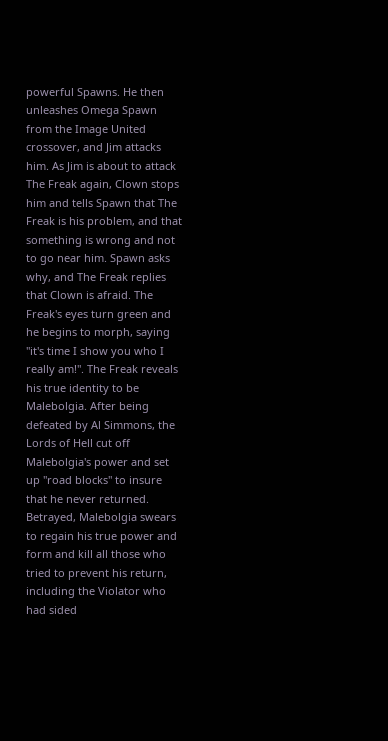powerful Spawns. He then unleashes Omega Spawn from the Image United crossover, and Jim attacks him. As Jim is about to attack The Freak again, Clown stops him and tells Spawn that The Freak is his problem, and that something is wrong and not to go near him. Spawn asks why, and The Freak replies that Clown is afraid. The Freak's eyes turn green and he begins to morph, saying "it's time I show you who I really am!". The Freak reveals his true identity to be Malebolgia. After being defeated by Al Simmons, the Lords of Hell cut off Malebolgia's power and set up "road blocks" to insure that he never returned. Betrayed, Malebolgia swears to regain his true power and form and kill all those who tried to prevent his return, including the Violator who had sided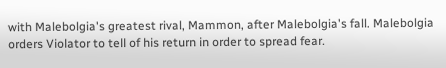with Malebolgia's greatest rival, Mammon, after Malebolgia's fall. Malebolgia orders Violator to tell of his return in order to spread fear.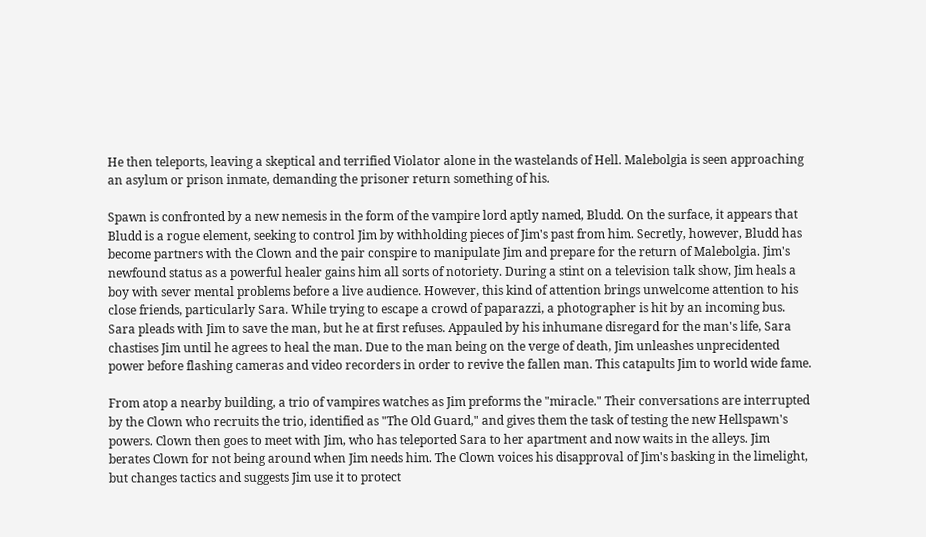He then teleports, leaving a skeptical and terrified Violator alone in the wastelands of Hell. Malebolgia is seen approaching an asylum or prison inmate, demanding the prisoner return something of his.

Spawn is confronted by a new nemesis in the form of the vampire lord aptly named, Bludd. On the surface, it appears that Bludd is a rogue element, seeking to control Jim by withholding pieces of Jim's past from him. Secretly, however, Bludd has become partners with the Clown and the pair conspire to manipulate Jim and prepare for the return of Malebolgia. Jim's newfound status as a powerful healer gains him all sorts of notoriety. During a stint on a television talk show, Jim heals a boy with sever mental problems before a live audience. However, this kind of attention brings unwelcome attention to his close friends, particularly Sara. While trying to escape a crowd of paparazzi, a photographer is hit by an incoming bus. Sara pleads with Jim to save the man, but he at first refuses. Appauled by his inhumane disregard for the man's life, Sara chastises Jim until he agrees to heal the man. Due to the man being on the verge of death, Jim unleashes unprecidented power before flashing cameras and video recorders in order to revive the fallen man. This catapults Jim to world wide fame.

From atop a nearby building, a trio of vampires watches as Jim preforms the "miracle." Their conversations are interrupted by the Clown who recruits the trio, identified as "The Old Guard," and gives them the task of testing the new Hellspawn's powers. Clown then goes to meet with Jim, who has teleported Sara to her apartment and now waits in the alleys. Jim berates Clown for not being around when Jim needs him. The Clown voices his disapproval of Jim's basking in the limelight, but changes tactics and suggests Jim use it to protect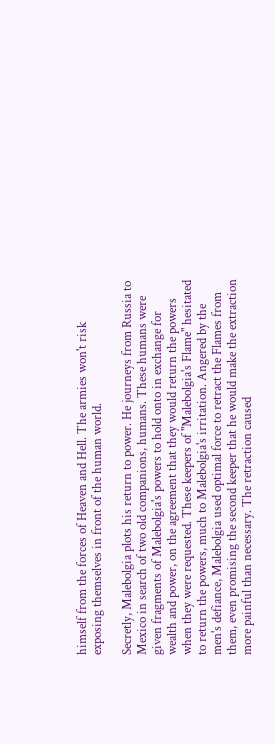himself from the forces of Heaven and Hell. The armies won't risk exposing themselves in front of the human world.

Secretly, Malebolgia plots his return to power. He journeys from Russia to Mexico in search of two old companions, humans. These humans were given fragments of Malebolgia's powers to hold onto in exchange for wealth and power, on the agreement that they would return the powers when they were requested. These keepers of "Malebolgia's Flame" hesitated to return the powers, much to Malebolgia's irritation. Angered by the men's defiance, Malebolgia used optimal force to retract the Flames from them, even promising the second keeper that he would make the extraction more painful than necessary. The retraction caused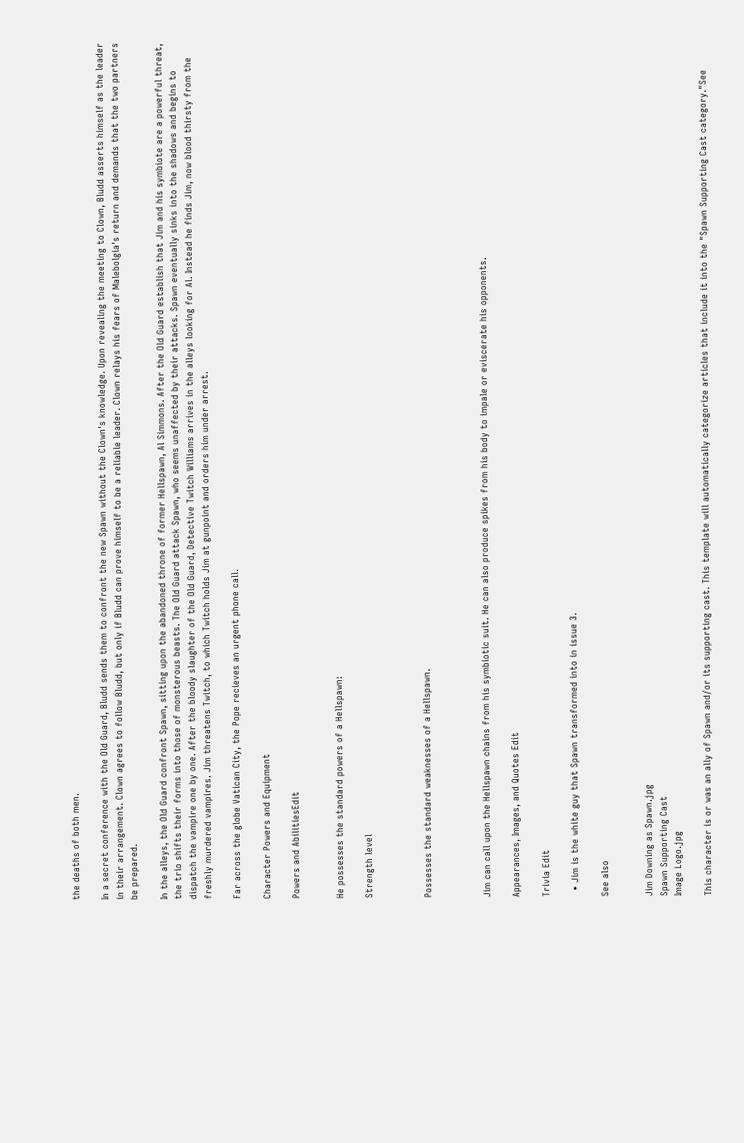the deaths of both men.

In a secret conference with the Old Guard, Bludd sends them to confront the new Spawn without the Clown's knowledge. Upon revealing the meeting to Clown, Bludd asserts himself as the leader in their arrangement. Clown agrees to follow Bludd, but only if Bludd can prove himself to be a reliable leader. Clown relays his fears of Malebolgia's return and demands that the two partners be prepared.

In the alleys, the Old Guard confront Spawn, sitting upon the abandoned throne of former Hellspawn, Al Simmons. After the Old Guard establish that Jim and his symbiote are a powerful threat, the trio shifts their forms into those of monsterous beasts. The Old Guard attack Spawn, who seems unaffected by their attacks. Spawn eventually sinks into the shadows and begins to dispatch the vampire one by one. After the bloody slaughter of the Old Guard, Detective Twitch Williams arrives in the alleys looking for Al. Instead he finds Jim, now blood thirsty from the freshly murdered vampires. Jim threatens Twitch, to which Twitch holds Jim at gunpoint and orders him under arrest.

Far across the globe Vatican City, the Pope recieves an urgent phone call.

Character Powers and Equipment

Powers and AbilitiesEdit


He possesses the standard powers of a Hellspawn:

Strength level



Possesses the standard weaknesses of a Hellspawn.



Jim can call upon the Hellspawn chains from his symbiotic suit. He can also produce spikes from his body to impale or eviscerate his opponents.

Appearances, Images, and Quotes Edit

Trivia Edit

  • Jim is the white guy that Spawn transformed into in issue 3.

See also


Jim Downing as Spawn.jpg
Spawn Supporting Cast
Image Logo.jpg

This character is or was an ally of Spawn and/or its supporting cast. This template will automatically categorize articles that include it into the "Spawn Supporting Cast category."See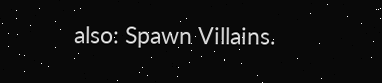also: Spawn Villains.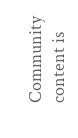Community content is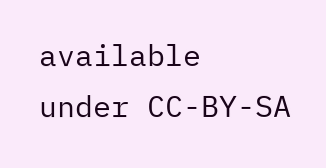available under CC-BY-SA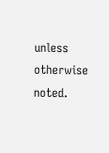unless otherwise noted.